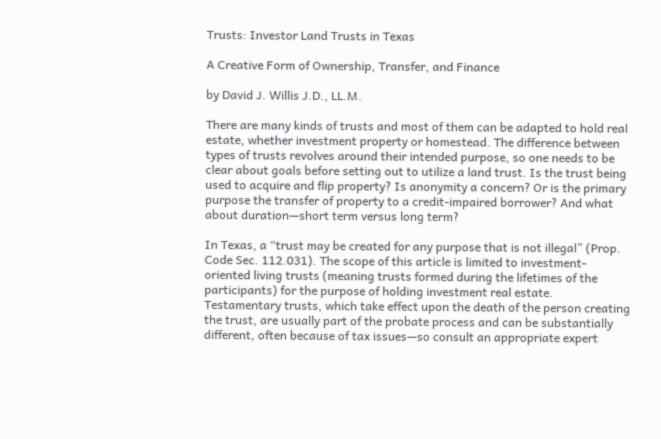Trusts: Investor Land Trusts in Texas

A Creative Form of Ownership, Transfer, and Finance

by David J. Willis J.D., LL.M.

There are many kinds of trusts and most of them can be adapted to hold real estate, whether investment property or homestead. The difference between types of trusts revolves around their intended purpose, so one needs to be clear about goals before setting out to utilize a land trust. Is the trust being used to acquire and flip property? Is anonymity a concern? Or is the primary purpose the transfer of property to a credit-impaired borrower? And what about duration—short term versus long term?

In Texas, a “trust may be created for any purpose that is not illegal” (Prop. Code Sec. 112.031). The scope of this article is limited to investment-oriented living trusts (meaning trusts formed during the lifetimes of the participants) for the purpose of holding investment real estate. Testamentary trusts, which take effect upon the death of the person creating the trust, are usually part of the probate process and can be substantially different, often because of tax issues—so consult an appropriate expert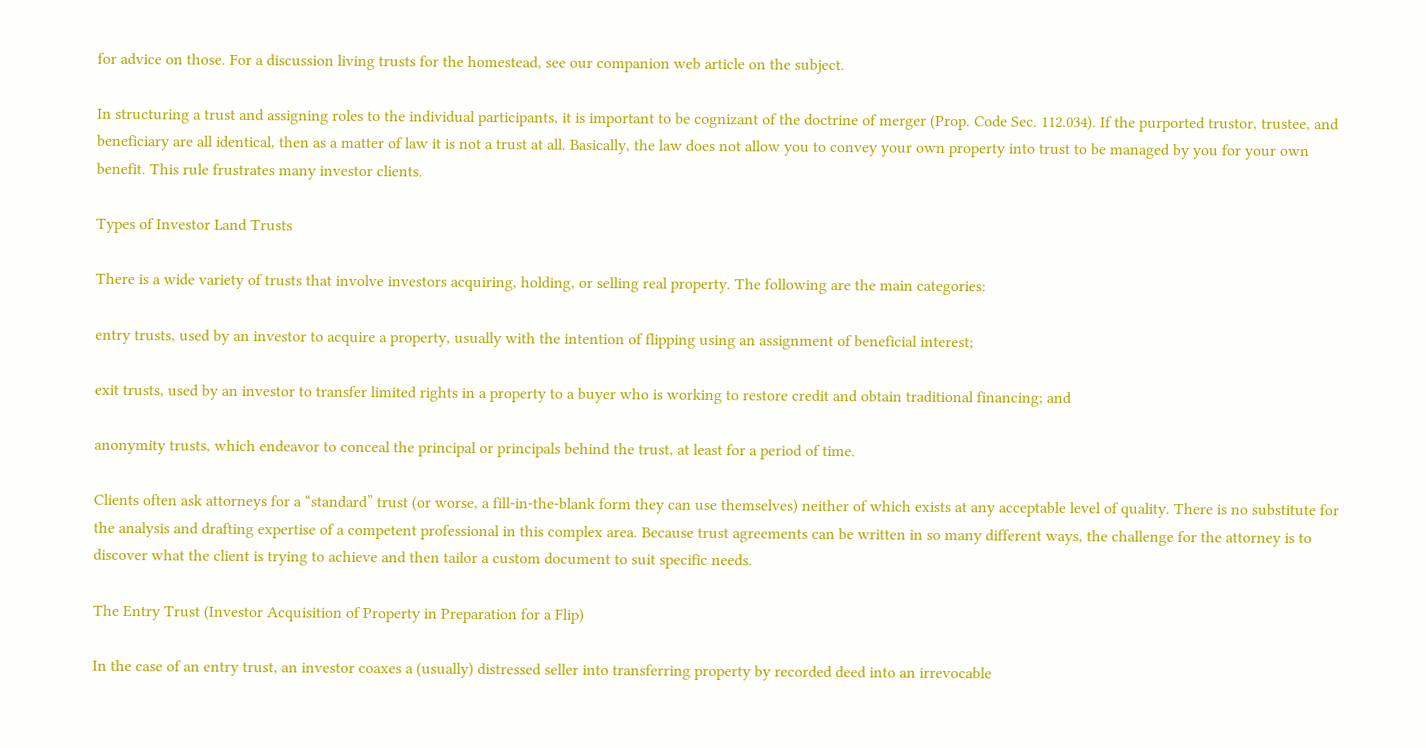for advice on those. For a discussion living trusts for the homestead, see our companion web article on the subject.

In structuring a trust and assigning roles to the individual participants, it is important to be cognizant of the doctrine of merger (Prop. Code Sec. 112.034). If the purported trustor, trustee, and beneficiary are all identical, then as a matter of law it is not a trust at all. Basically, the law does not allow you to convey your own property into trust to be managed by you for your own benefit. This rule frustrates many investor clients.

Types of Investor Land Trusts

There is a wide variety of trusts that involve investors acquiring, holding, or selling real property. The following are the main categories:

entry trusts, used by an investor to acquire a property, usually with the intention of flipping using an assignment of beneficial interest;

exit trusts, used by an investor to transfer limited rights in a property to a buyer who is working to restore credit and obtain traditional financing; and

anonymity trusts, which endeavor to conceal the principal or principals behind the trust, at least for a period of time.

Clients often ask attorneys for a “standard” trust (or worse, a fill-in-the-blank form they can use themselves) neither of which exists at any acceptable level of quality. There is no substitute for the analysis and drafting expertise of a competent professional in this complex area. Because trust agreements can be written in so many different ways, the challenge for the attorney is to discover what the client is trying to achieve and then tailor a custom document to suit specific needs.

The Entry Trust (Investor Acquisition of Property in Preparation for a Flip)

In the case of an entry trust, an investor coaxes a (usually) distressed seller into transferring property by recorded deed into an irrevocable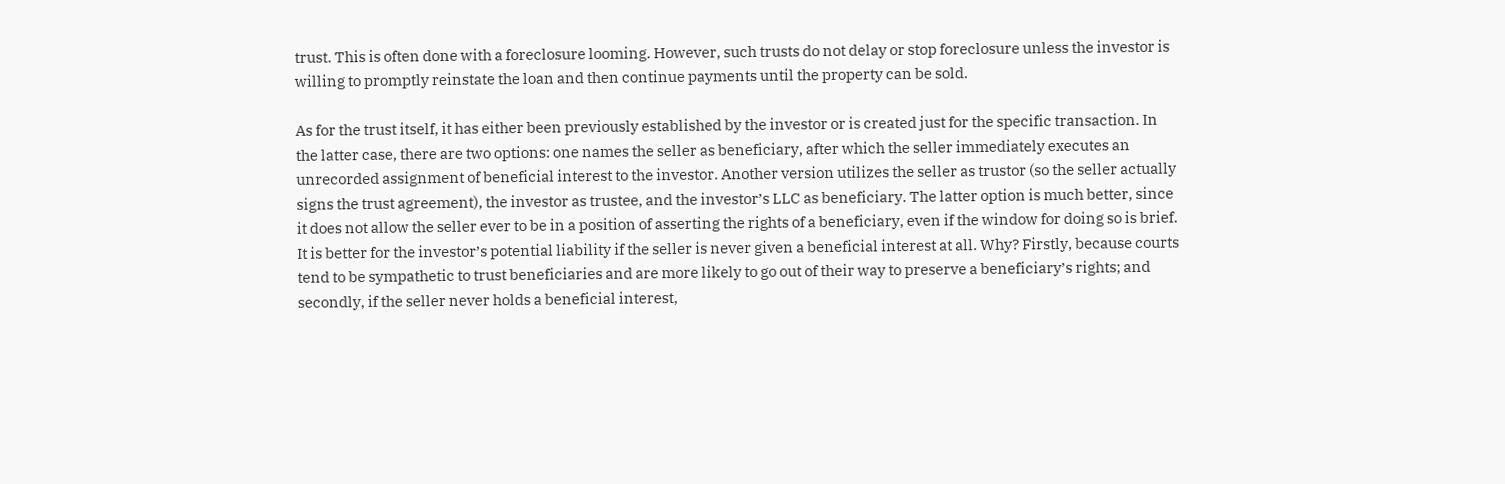trust. This is often done with a foreclosure looming. However, such trusts do not delay or stop foreclosure unless the investor is willing to promptly reinstate the loan and then continue payments until the property can be sold.

As for the trust itself, it has either been previously established by the investor or is created just for the specific transaction. In the latter case, there are two options: one names the seller as beneficiary, after which the seller immediately executes an unrecorded assignment of beneficial interest to the investor. Another version utilizes the seller as trustor (so the seller actually signs the trust agreement), the investor as trustee, and the investor’s LLC as beneficiary. The latter option is much better, since it does not allow the seller ever to be in a position of asserting the rights of a beneficiary, even if the window for doing so is brief. It is better for the investor’s potential liability if the seller is never given a beneficial interest at all. Why? Firstly, because courts tend to be sympathetic to trust beneficiaries and are more likely to go out of their way to preserve a beneficiary’s rights; and secondly, if the seller never holds a beneficial interest,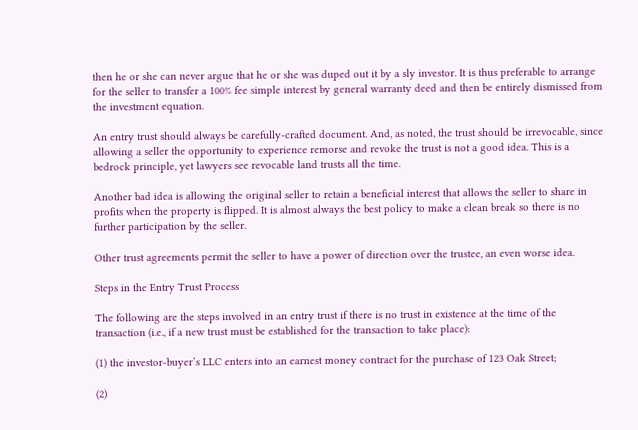then he or she can never argue that he or she was duped out it by a sly investor. It is thus preferable to arrange for the seller to transfer a 100% fee simple interest by general warranty deed and then be entirely dismissed from the investment equation.

An entry trust should always be carefully-crafted document. And, as noted, the trust should be irrevocable, since allowing a seller the opportunity to experience remorse and revoke the trust is not a good idea. This is a bedrock principle, yet lawyers see revocable land trusts all the time.

Another bad idea is allowing the original seller to retain a beneficial interest that allows the seller to share in profits when the property is flipped. It is almost always the best policy to make a clean break so there is no further participation by the seller.

Other trust agreements permit the seller to have a power of direction over the trustee, an even worse idea.

Steps in the Entry Trust Process

The following are the steps involved in an entry trust if there is no trust in existence at the time of the transaction (i.e., if a new trust must be established for the transaction to take place):

(1) the investor-buyer’s LLC enters into an earnest money contract for the purchase of 123 Oak Street;

(2)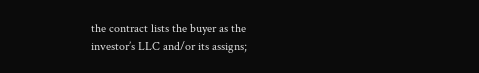the contract lists the buyer as the investor’s LLC and/or its assigns;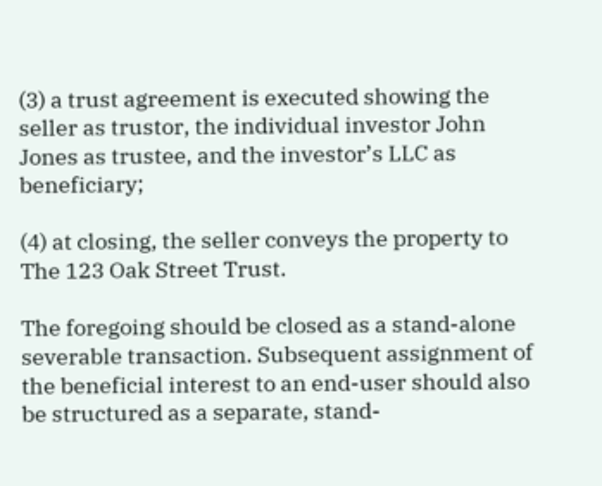(3) a trust agreement is executed showing the seller as trustor, the individual investor John Jones as trustee, and the investor’s LLC as beneficiary;

(4) at closing, the seller conveys the property to The 123 Oak Street Trust.

The foregoing should be closed as a stand-alone severable transaction. Subsequent assignment of the beneficial interest to an end-user should also be structured as a separate, stand-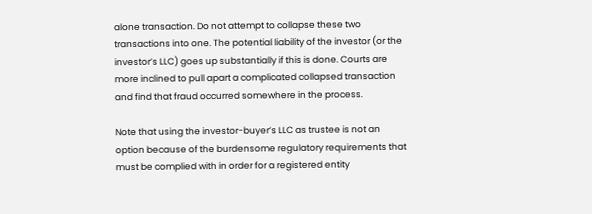alone transaction. Do not attempt to collapse these two transactions into one. The potential liability of the investor (or the investor’s LLC) goes up substantially if this is done. Courts are more inclined to pull apart a complicated collapsed transaction and find that fraud occurred somewhere in the process.

Note that using the investor-buyer’s LLC as trustee is not an option because of the burdensome regulatory requirements that must be complied with in order for a registered entity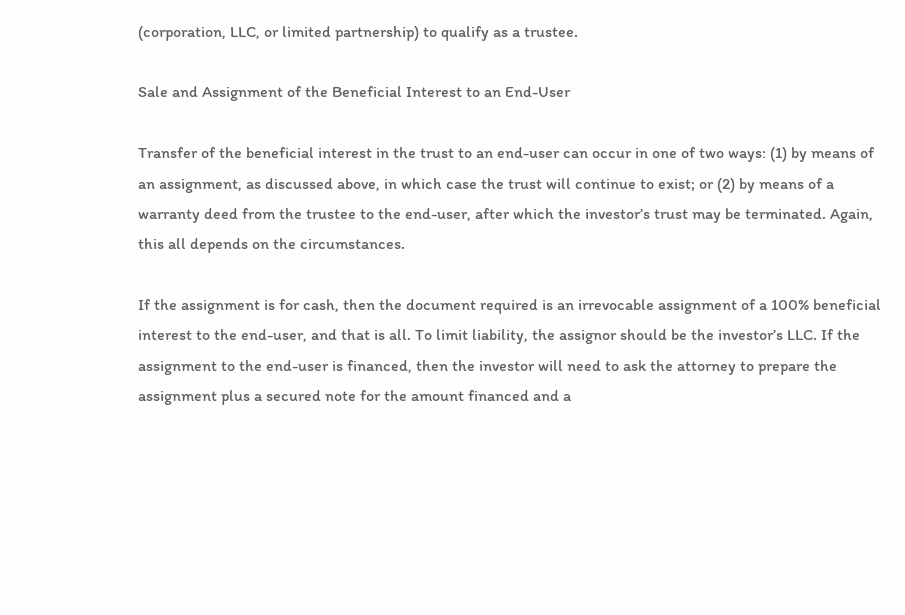(corporation, LLC, or limited partnership) to qualify as a trustee.

Sale and Assignment of the Beneficial Interest to an End-User

Transfer of the beneficial interest in the trust to an end-user can occur in one of two ways: (1) by means of an assignment, as discussed above, in which case the trust will continue to exist; or (2) by means of a warranty deed from the trustee to the end-user, after which the investor’s trust may be terminated. Again, this all depends on the circumstances.

If the assignment is for cash, then the document required is an irrevocable assignment of a 100% beneficial interest to the end-user, and that is all. To limit liability, the assignor should be the investor’s LLC. If the assignment to the end-user is financed, then the investor will need to ask the attorney to prepare the assignment plus a secured note for the amount financed and a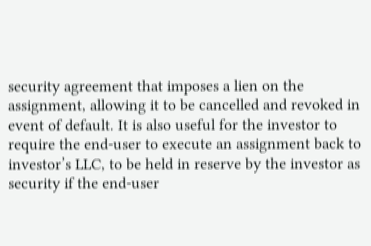security agreement that imposes a lien on the assignment, allowing it to be cancelled and revoked in event of default. It is also useful for the investor to require the end-user to execute an assignment back to investor’s LLC, to be held in reserve by the investor as security if the end-user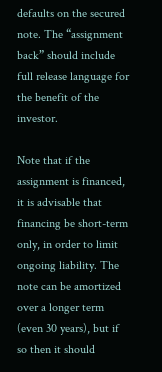defaults on the secured note. The “assignment back” should include full release language for the benefit of the investor.

Note that if the assignment is financed, it is advisable that financing be short-term only, in order to limit ongoing liability. The note can be amortized over a longer term (even 30 years), but if so then it should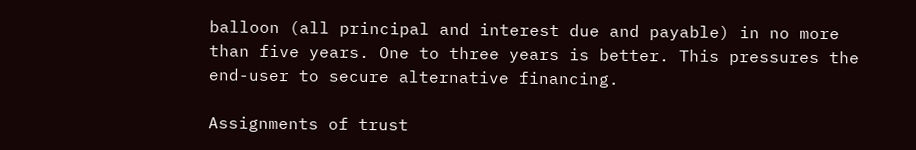balloon (all principal and interest due and payable) in no more than five years. One to three years is better. This pressures the end-user to secure alternative financing.

Assignments of trust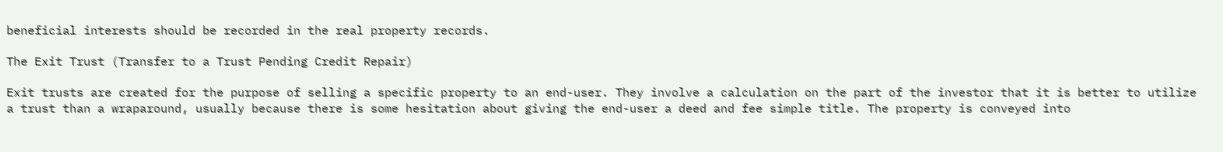beneficial interests should be recorded in the real property records.

The Exit Trust (Transfer to a Trust Pending Credit Repair)

Exit trusts are created for the purpose of selling a specific property to an end-user. They involve a calculation on the part of the investor that it is better to utilize a trust than a wraparound, usually because there is some hesitation about giving the end-user a deed and fee simple title. The property is conveyed into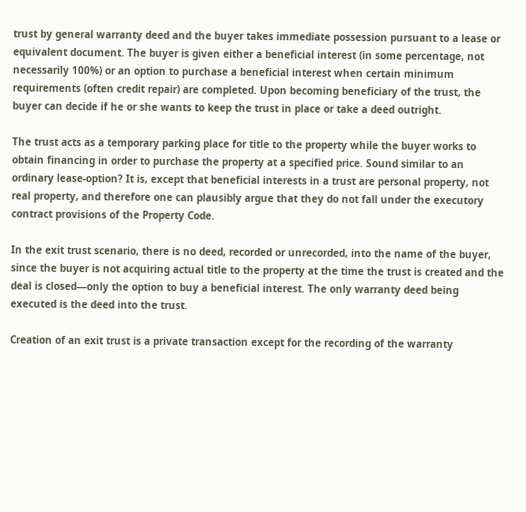trust by general warranty deed and the buyer takes immediate possession pursuant to a lease or equivalent document. The buyer is given either a beneficial interest (in some percentage, not necessarily 100%) or an option to purchase a beneficial interest when certain minimum requirements (often credit repair) are completed. Upon becoming beneficiary of the trust, the buyer can decide if he or she wants to keep the trust in place or take a deed outright.

The trust acts as a temporary parking place for title to the property while the buyer works to obtain financing in order to purchase the property at a specified price. Sound similar to an ordinary lease-option? It is, except that beneficial interests in a trust are personal property, not real property, and therefore one can plausibly argue that they do not fall under the executory contract provisions of the Property Code.

In the exit trust scenario, there is no deed, recorded or unrecorded, into the name of the buyer, since the buyer is not acquiring actual title to the property at the time the trust is created and the deal is closed—only the option to buy a beneficial interest. The only warranty deed being executed is the deed into the trust.

Creation of an exit trust is a private transaction except for the recording of the warranty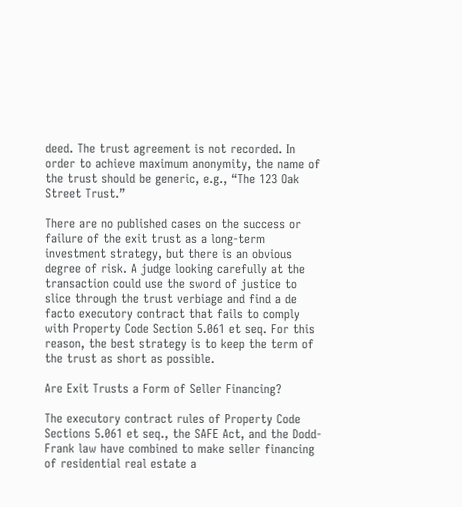deed. The trust agreement is not recorded. In order to achieve maximum anonymity, the name of the trust should be generic, e.g., “The 123 Oak Street Trust.”

There are no published cases on the success or failure of the exit trust as a long-term investment strategy, but there is an obvious degree of risk. A judge looking carefully at the transaction could use the sword of justice to slice through the trust verbiage and find a de facto executory contract that fails to comply with Property Code Section 5.061 et seq. For this reason, the best strategy is to keep the term of the trust as short as possible.

Are Exit Trusts a Form of Seller Financing?

The executory contract rules of Property Code Sections 5.061 et seq., the SAFE Act, and the Dodd-Frank law have combined to make seller financing of residential real estate a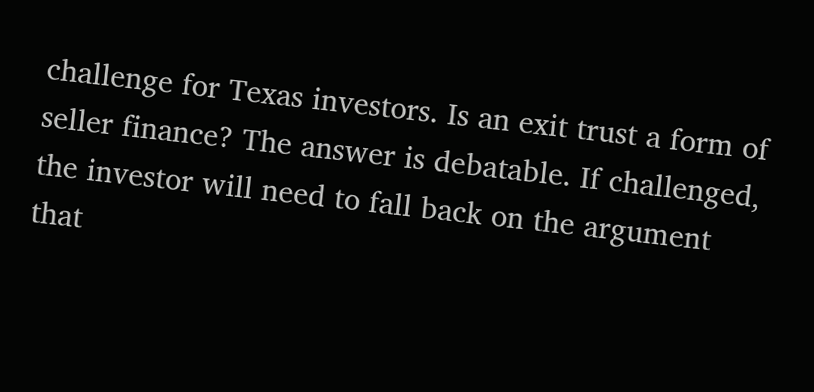challenge for Texas investors. Is an exit trust a form of seller finance? The answer is debatable. If challenged, the investor will need to fall back on the argument that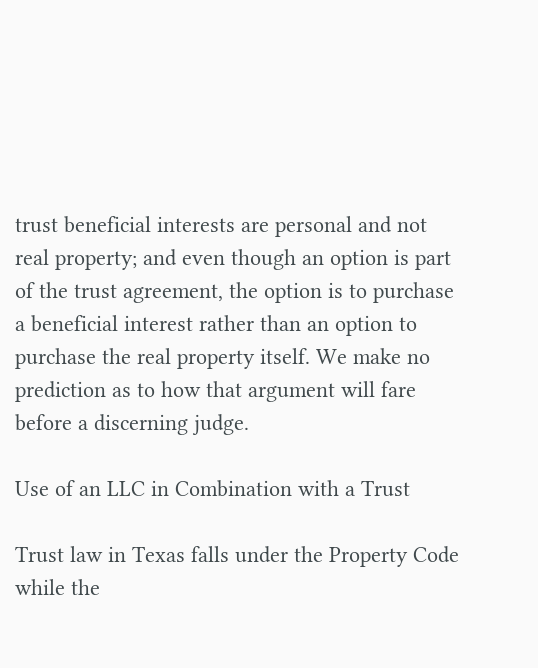trust beneficial interests are personal and not real property; and even though an option is part of the trust agreement, the option is to purchase a beneficial interest rather than an option to purchase the real property itself. We make no prediction as to how that argument will fare before a discerning judge.

Use of an LLC in Combination with a Trust

Trust law in Texas falls under the Property Code while the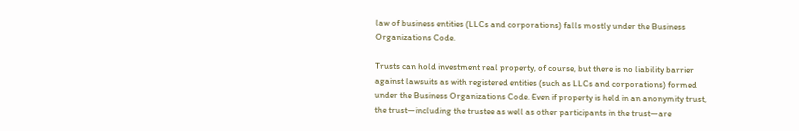law of business entities (LLCs and corporations) falls mostly under the Business Organizations Code.

Trusts can hold investment real property, of course, but there is no liability barrier against lawsuits as with registered entities (such as LLCs and corporations) formed under the Business Organizations Code. Even if property is held in an anonymity trust, the trust—including the trustee as well as other participants in the trust—are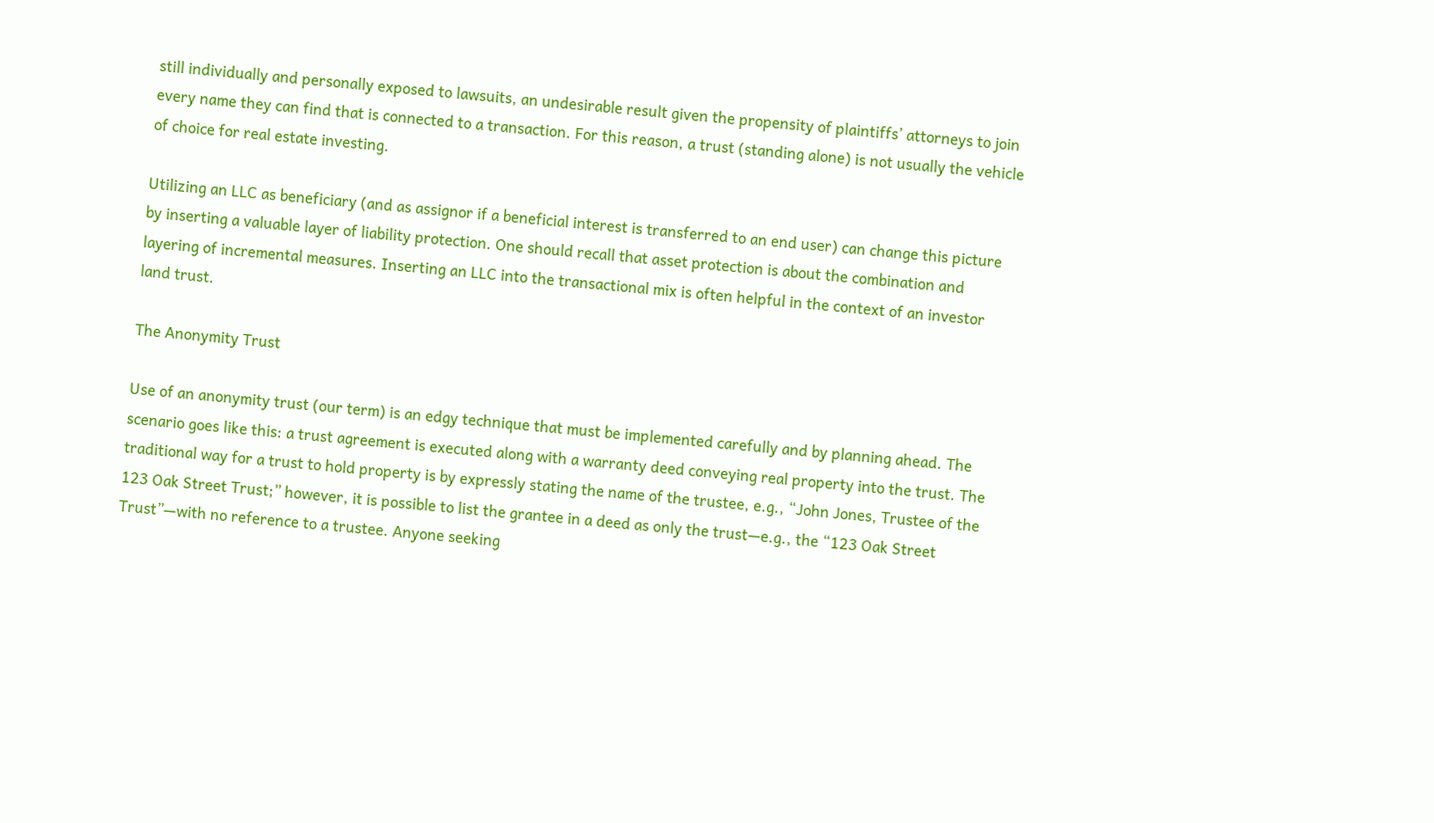still individually and personally exposed to lawsuits, an undesirable result given the propensity of plaintiffs’ attorneys to join every name they can find that is connected to a transaction. For this reason, a trust (standing alone) is not usually the vehicle of choice for real estate investing.

Utilizing an LLC as beneficiary (and as assignor if a beneficial interest is transferred to an end user) can change this picture by inserting a valuable layer of liability protection. One should recall that asset protection is about the combination and layering of incremental measures. Inserting an LLC into the transactional mix is often helpful in the context of an investor land trust.

The Anonymity Trust

Use of an anonymity trust (our term) is an edgy technique that must be implemented carefully and by planning ahead. The scenario goes like this: a trust agreement is executed along with a warranty deed conveying real property into the trust. The traditional way for a trust to hold property is by expressly stating the name of the trustee, e.g., “John Jones, Trustee of the 123 Oak Street Trust;” however, it is possible to list the grantee in a deed as only the trust—e.g., the “123 Oak Street Trust”—with no reference to a trustee. Anyone seeking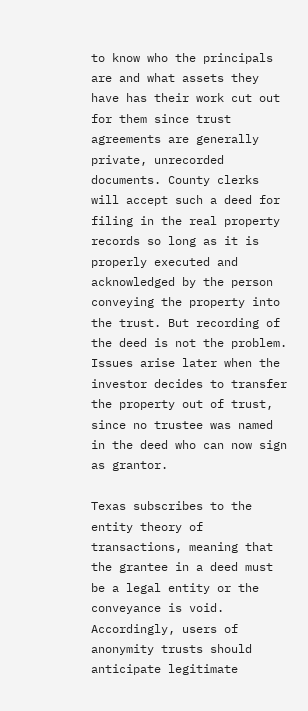to know who the principals are and what assets they have has their work cut out for them since trust agreements are generally private, unrecorded documents. County clerks will accept such a deed for filing in the real property records so long as it is properly executed and acknowledged by the person conveying the property into the trust. But recording of the deed is not the problem. Issues arise later when the investor decides to transfer the property out of trust, since no trustee was named in the deed who can now sign as grantor.

Texas subscribes to the entity theory of transactions, meaning that the grantee in a deed must be a legal entity or the conveyance is void. Accordingly, users of anonymity trusts should anticipate legitimate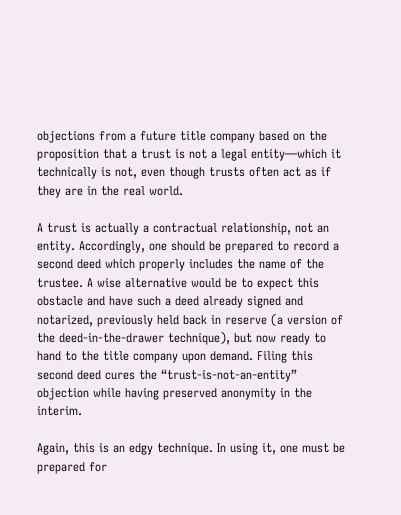objections from a future title company based on the proposition that a trust is not a legal entity—which it technically is not, even though trusts often act as if they are in the real world.

A trust is actually a contractual relationship, not an entity. Accordingly, one should be prepared to record a second deed which properly includes the name of the trustee. A wise alternative would be to expect this obstacle and have such a deed already signed and notarized, previously held back in reserve (a version of the deed-in-the-drawer technique), but now ready to hand to the title company upon demand. Filing this second deed cures the “trust-is-not-an-entity” objection while having preserved anonymity in the interim.

Again, this is an edgy technique. In using it, one must be prepared for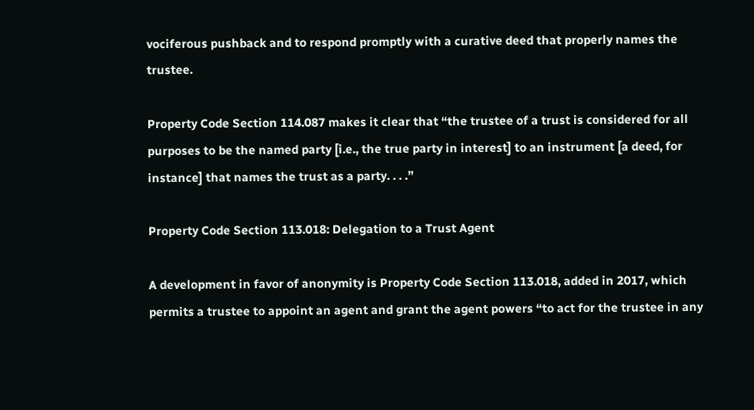vociferous pushback and to respond promptly with a curative deed that properly names the trustee.

Property Code Section 114.087 makes it clear that “the trustee of a trust is considered for all purposes to be the named party [i.e., the true party in interest] to an instrument [a deed, for instance] that names the trust as a party. . . .”

Property Code Section 113.018: Delegation to a Trust Agent

A development in favor of anonymity is Property Code Section 113.018, added in 2017, which permits a trustee to appoint an agent and grant the agent powers “to act for the trustee in any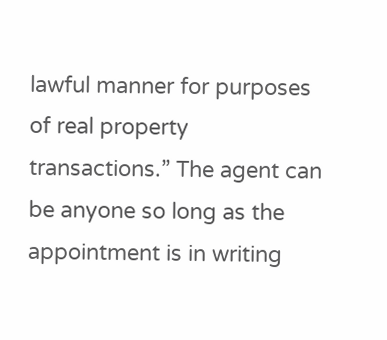lawful manner for purposes of real property transactions.” The agent can be anyone so long as the appointment is in writing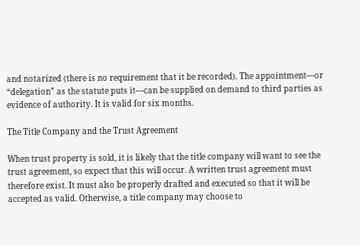and notarized (there is no requirement that it be recorded). The appointment—or “delegation” as the statute puts it—can be supplied on demand to third parties as evidence of authority. It is valid for six months.

The Title Company and the Trust Agreement

When trust property is sold, it is likely that the title company will want to see the trust agreement, so expect that this will occur. A written trust agreement must therefore exist. It must also be properly drafted and executed so that it will be accepted as valid. Otherwise, a title company may choose to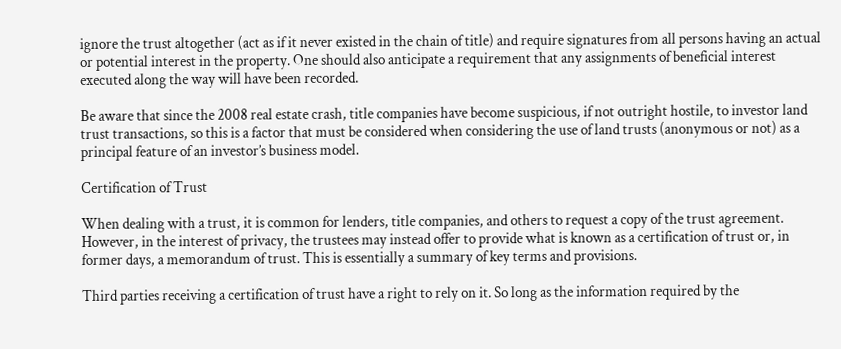ignore the trust altogether (act as if it never existed in the chain of title) and require signatures from all persons having an actual or potential interest in the property. One should also anticipate a requirement that any assignments of beneficial interest executed along the way will have been recorded.

Be aware that since the 2008 real estate crash, title companies have become suspicious, if not outright hostile, to investor land trust transactions, so this is a factor that must be considered when considering the use of land trusts (anonymous or not) as a principal feature of an investor’s business model.

Certification of Trust

When dealing with a trust, it is common for lenders, title companies, and others to request a copy of the trust agreement. However, in the interest of privacy, the trustees may instead offer to provide what is known as a certification of trust or, in former days, a memorandum of trust. This is essentially a summary of key terms and provisions.

Third parties receiving a certification of trust have a right to rely on it. So long as the information required by the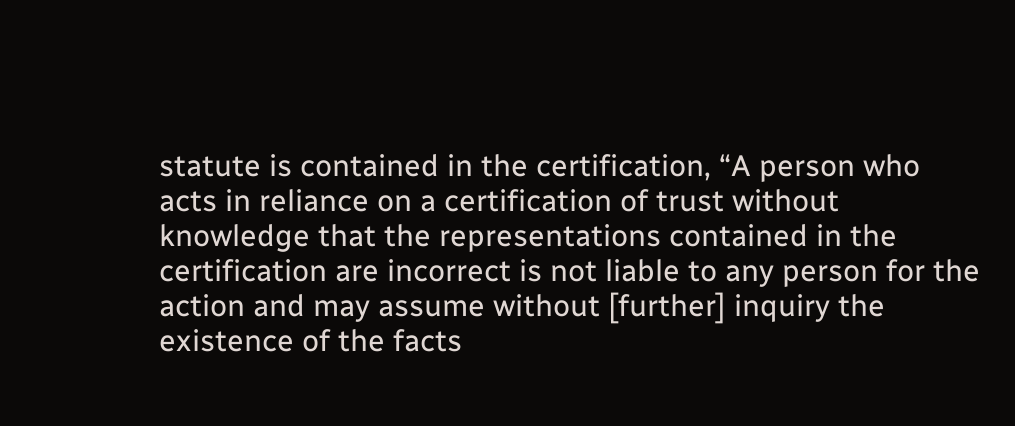statute is contained in the certification, “A person who acts in reliance on a certification of trust without knowledge that the representations contained in the certification are incorrect is not liable to any person for the action and may assume without [further] inquiry the existence of the facts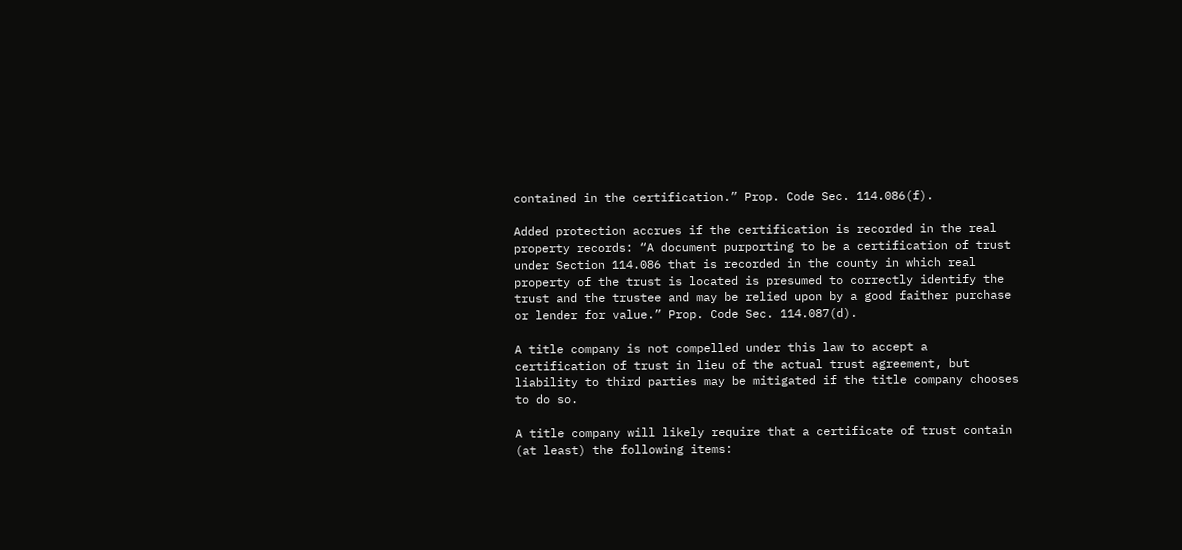contained in the certification.” Prop. Code Sec. 114.086(f).

Added protection accrues if the certification is recorded in the real property records: “A document purporting to be a certification of trust under Section 114.086 that is recorded in the county in which real property of the trust is located is presumed to correctly identify the trust and the trustee and may be relied upon by a good faither purchase or lender for value.” Prop. Code Sec. 114.087(d).

A title company is not compelled under this law to accept a certification of trust in lieu of the actual trust agreement, but liability to third parties may be mitigated if the title company chooses to do so.

A title company will likely require that a certificate of trust contain (at least) the following items: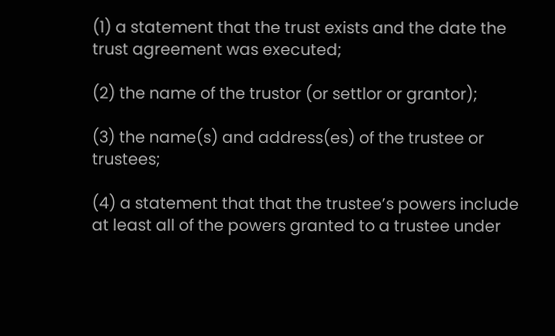(1) a statement that the trust exists and the date the trust agreement was executed;

(2) the name of the trustor (or settlor or grantor);

(3) the name(s) and address(es) of the trustee or trustees;

(4) a statement that that the trustee’s powers include at least all of the powers granted to a trustee under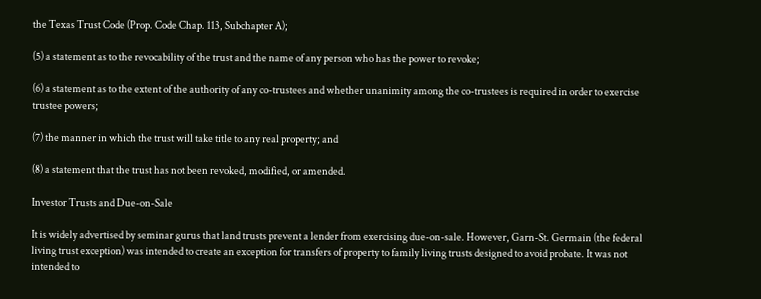the Texas Trust Code (Prop. Code Chap. 113, Subchapter A);

(5) a statement as to the revocability of the trust and the name of any person who has the power to revoke;

(6) a statement as to the extent of the authority of any co-trustees and whether unanimity among the co-trustees is required in order to exercise trustee powers;

(7) the manner in which the trust will take title to any real property; and

(8) a statement that the trust has not been revoked, modified, or amended.

Investor Trusts and Due-on-Sale

It is widely advertised by seminar gurus that land trusts prevent a lender from exercising due-on-sale. However, Garn-St. Germain (the federal living trust exception) was intended to create an exception for transfers of property to family living trusts designed to avoid probate. It was not intended to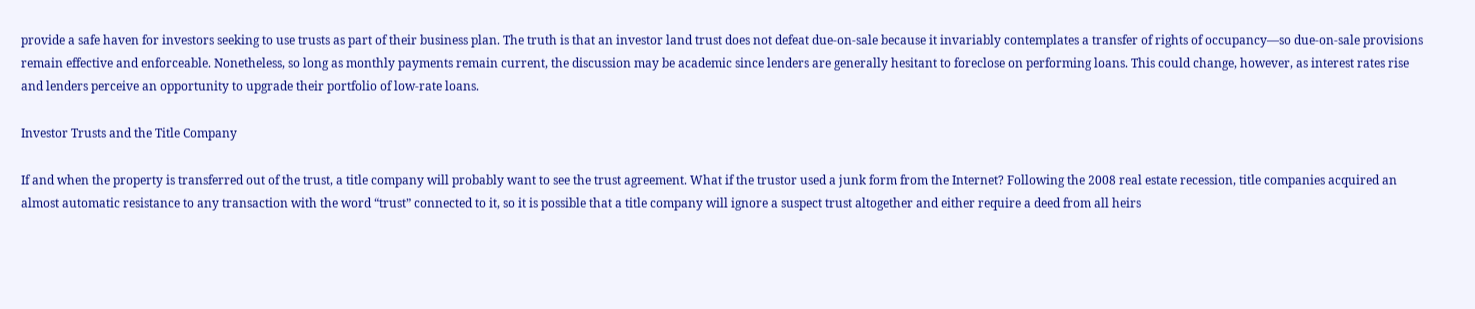provide a safe haven for investors seeking to use trusts as part of their business plan. The truth is that an investor land trust does not defeat due-on-sale because it invariably contemplates a transfer of rights of occupancy—so due-on-sale provisions remain effective and enforceable. Nonetheless, so long as monthly payments remain current, the discussion may be academic since lenders are generally hesitant to foreclose on performing loans. This could change, however, as interest rates rise and lenders perceive an opportunity to upgrade their portfolio of low-rate loans.

Investor Trusts and the Title Company

If and when the property is transferred out of the trust, a title company will probably want to see the trust agreement. What if the trustor used a junk form from the Internet? Following the 2008 real estate recession, title companies acquired an almost automatic resistance to any transaction with the word “trust” connected to it, so it is possible that a title company will ignore a suspect trust altogether and either require a deed from all heirs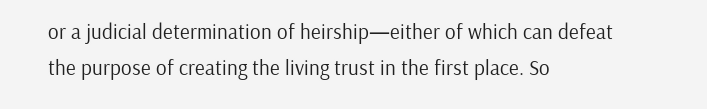or a judicial determination of heirship—either of which can defeat the purpose of creating the living trust in the first place. So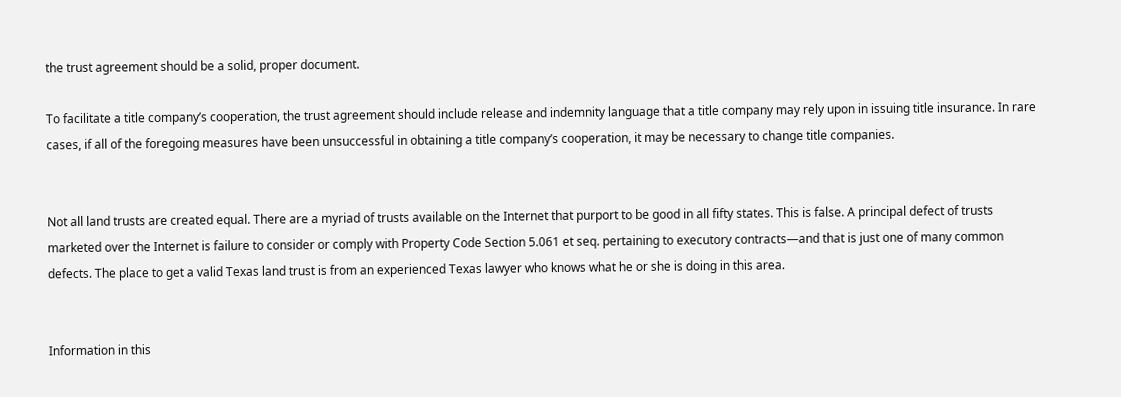the trust agreement should be a solid, proper document.

To facilitate a title company’s cooperation, the trust agreement should include release and indemnity language that a title company may rely upon in issuing title insurance. In rare cases, if all of the foregoing measures have been unsuccessful in obtaining a title company’s cooperation, it may be necessary to change title companies.


Not all land trusts are created equal. There are a myriad of trusts available on the Internet that purport to be good in all fifty states. This is false. A principal defect of trusts marketed over the Internet is failure to consider or comply with Property Code Section 5.061 et seq. pertaining to executory contracts—and that is just one of many common defects. The place to get a valid Texas land trust is from an experienced Texas lawyer who knows what he or she is doing in this area.


Information in this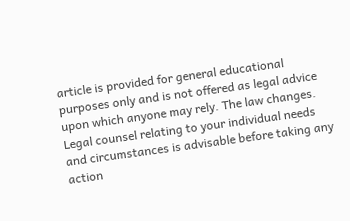article is provided for general educational purposes only and is not offered as legal advice upon which anyone may rely. The law changes. Legal counsel relating to your individual needs and circumstances is advisable before taking any action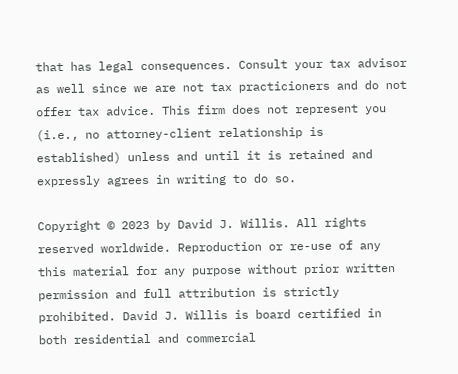that has legal consequences. Consult your tax advisor as well since we are not tax practicioners and do not offer tax advice. This firm does not represent you (i.e., no attorney-client relationship is established) unless and until it is retained and expressly agrees in writing to do so.

Copyright © 2023 by David J. Willis. All rights reserved worldwide. Reproduction or re-use of any this material for any purpose without prior written permission and full attribution is strictly prohibited. David J. Willis is board certified in both residential and commercial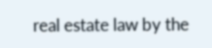real estate law by the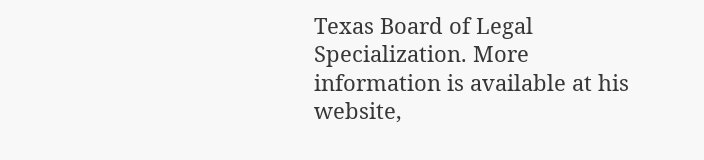Texas Board of Legal Specialization. More information is available at his website,